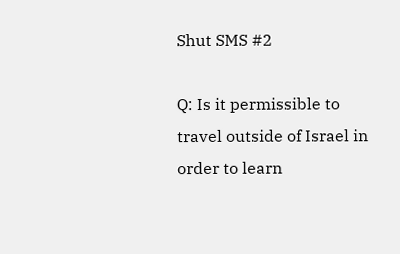Shut SMS #2

Q: Is it permissible to travel outside of Israel in order to learn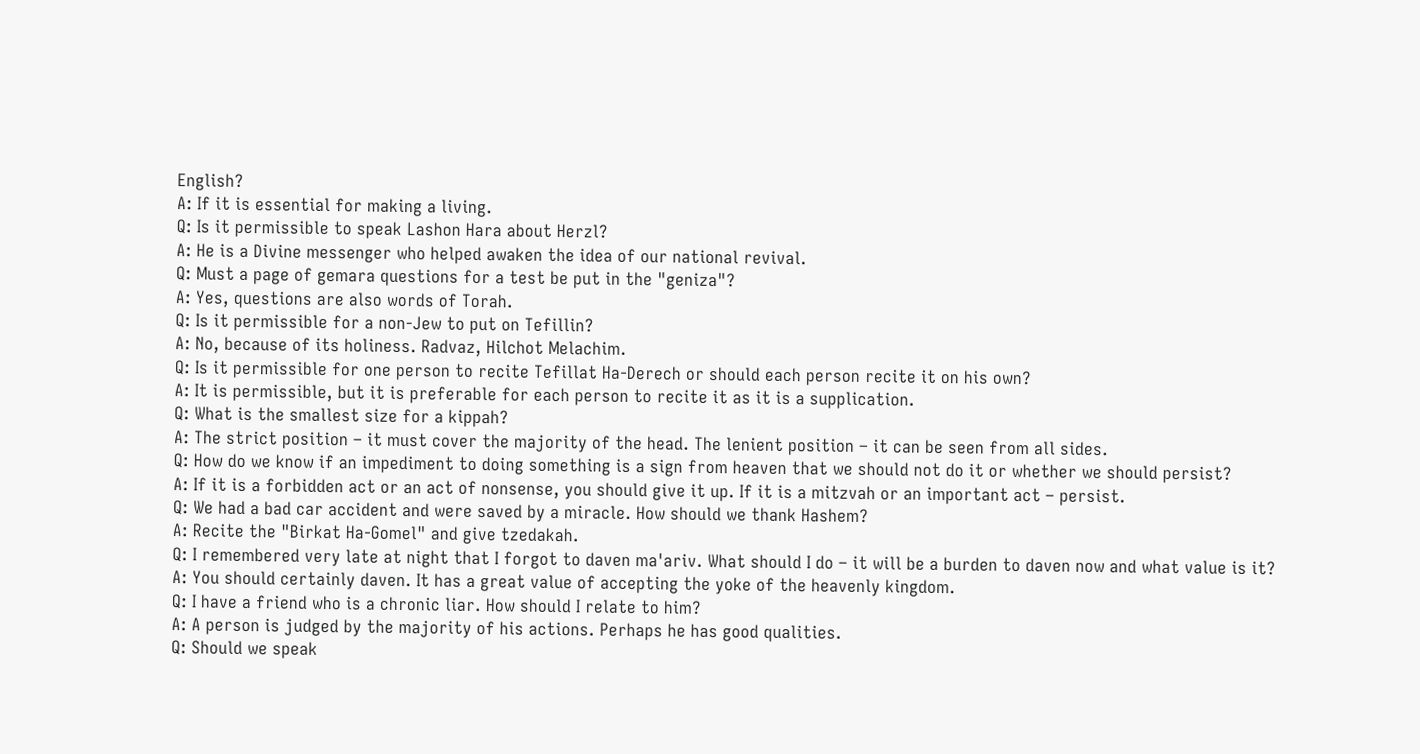English?
A: If it is essential for making a living.
Q: Is it permissible to speak Lashon Hara about Herzl?
A: He is a Divine messenger who helped awaken the idea of our national revival.
Q: Must a page of gemara questions for a test be put in the "geniza"?
A: Yes, questions are also words of Torah.
Q: Is it permissible for a non-Jew to put on Tefillin?
A: No, because of its holiness. Radvaz, Hilchot Melachim.
Q: Is it permissible for one person to recite Tefillat Ha-Derech or should each person recite it on his own?
A: It is permissible, but it is preferable for each person to recite it as it is a supplication.
Q: What is the smallest size for a kippah?
A: The strict position – it must cover the majority of the head. The lenient position – it can be seen from all sides.
Q: How do we know if an impediment to doing something is a sign from heaven that we should not do it or whether we should persist?
A: If it is a forbidden act or an act of nonsense, you should give it up. If it is a mitzvah or an important act – persist.
Q: We had a bad car accident and were saved by a miracle. How should we thank Hashem?
A: Recite the "Birkat Ha-Gomel" and give tzedakah.
Q: I remembered very late at night that I forgot to daven ma'ariv. What should I do – it will be a burden to daven now and what value is it?
A: You should certainly daven. It has a great value of accepting the yoke of the heavenly kingdom.
Q: I have a friend who is a chronic liar. How should I relate to him?
A: A person is judged by the majority of his actions. Perhaps he has good qualities.
Q: Should we speak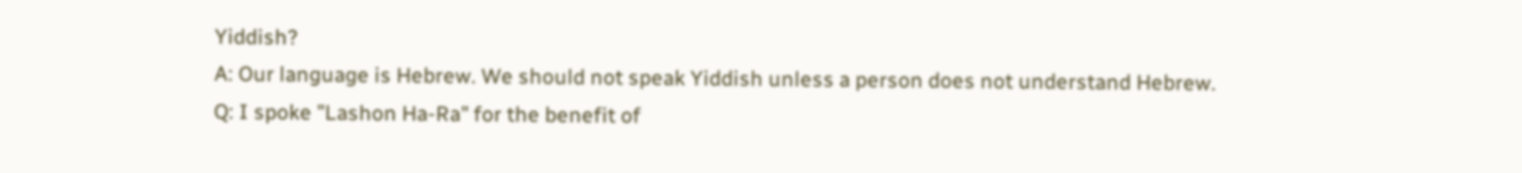Yiddish?
A: Our language is Hebrew. We should not speak Yiddish unless a person does not understand Hebrew.
Q: I spoke "Lashon Ha-Ra" for the benefit of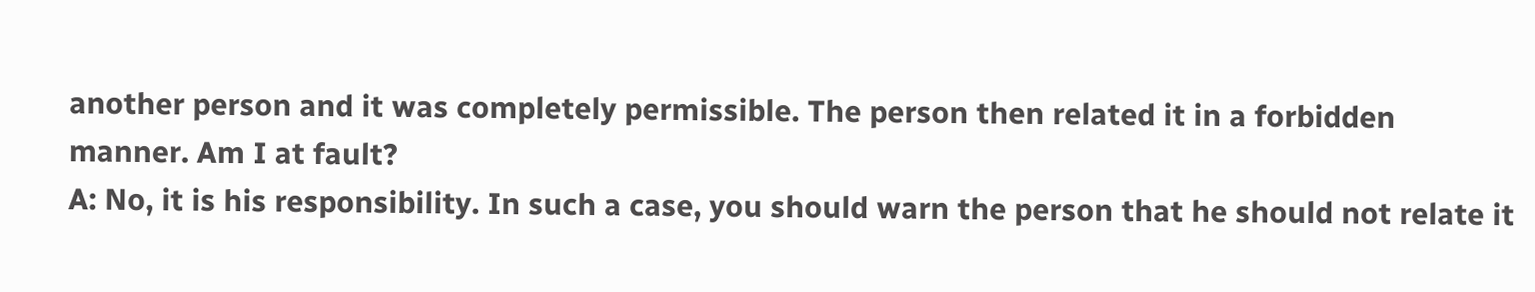another person and it was completely permissible. The person then related it in a forbidden manner. Am I at fault?
A: No, it is his responsibility. In such a case, you should warn the person that he should not relate it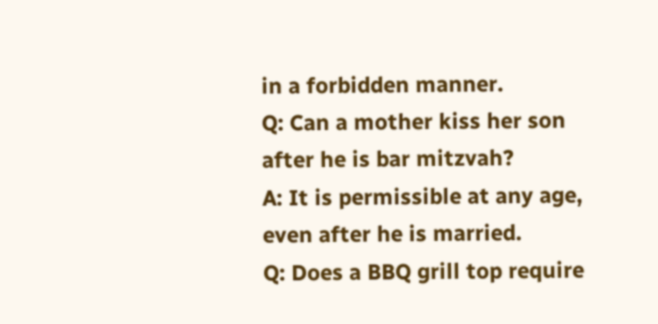in a forbidden manner.
Q: Can a mother kiss her son after he is bar mitzvah?
A: It is permissible at any age, even after he is married.
Q: Does a BBQ grill top require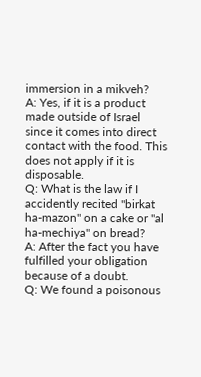immersion in a mikveh?
A: Yes, if it is a product made outside of Israel since it comes into direct contact with the food. This does not apply if it is disposable.
Q: What is the law if I accidently recited "birkat ha-mazon" on a cake or "al ha-mechiya" on bread?
A: After the fact you have fulfilled your obligation because of a doubt.
Q: We found a poisonous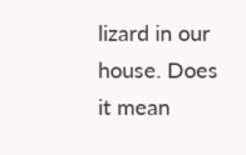lizard in our house. Does it mean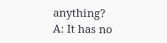anything?
A: It has no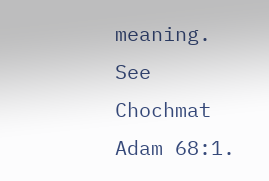meaning. See Chochmat Adam 68:1.